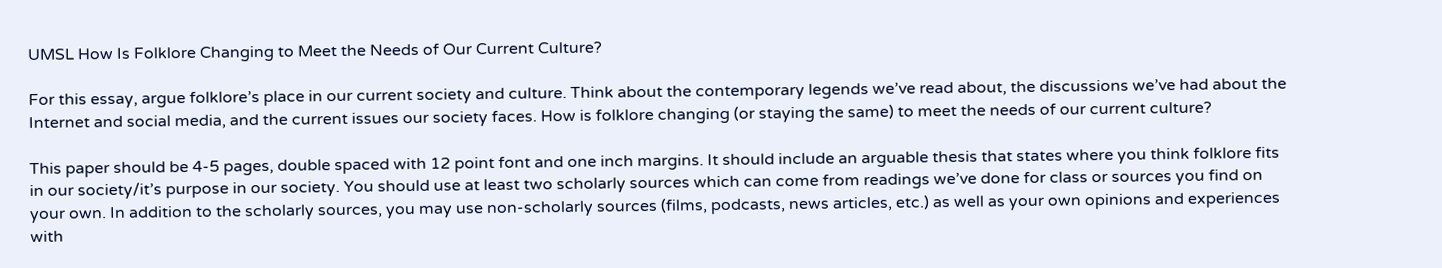UMSL How Is Folklore Changing to Meet the Needs of Our Current Culture?

For this essay, argue folklore’s place in our current society and culture. Think about the contemporary legends we’ve read about, the discussions we’ve had about the Internet and social media, and the current issues our society faces. How is folklore changing (or staying the same) to meet the needs of our current culture?

This paper should be 4-5 pages, double spaced with 12 point font and one inch margins. It should include an arguable thesis that states where you think folklore fits in our society/it’s purpose in our society. You should use at least two scholarly sources which can come from readings we’ve done for class or sources you find on your own. In addition to the scholarly sources, you may use non-scholarly sources (films, podcasts, news articles, etc.) as well as your own opinions and experiences with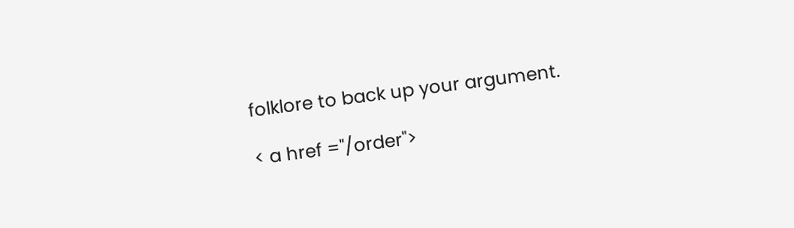folklore to back up your argument.

< a href ="/order">